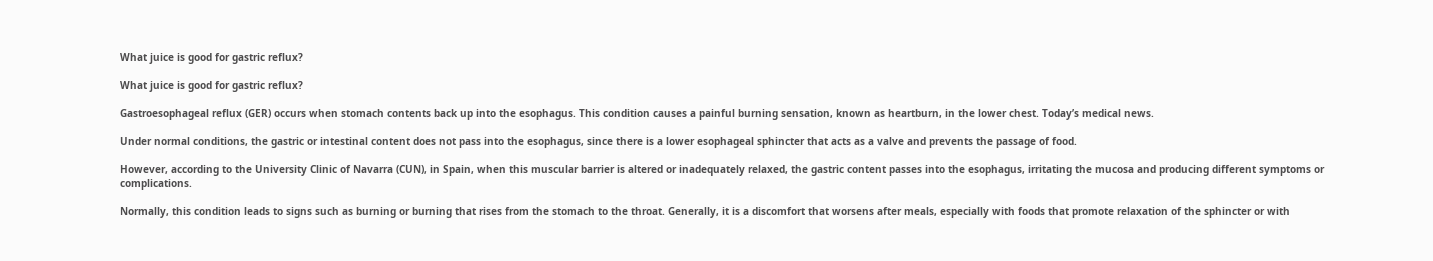What juice is good for gastric reflux?

What juice is good for gastric reflux?

Gastroesophageal reflux (GER) occurs when stomach contents back up into the esophagus. This condition causes a painful burning sensation, known as heartburn, in the lower chest. Today’s medical news.

Under normal conditions, the gastric or intestinal content does not pass into the esophagus, since there is a lower esophageal sphincter that acts as a valve and prevents the passage of food.

However, according to the University Clinic of Navarra (CUN), in Spain, when this muscular barrier is altered or inadequately relaxed, the gastric content passes into the esophagus, irritating the mucosa and producing different symptoms or complications.

Normally, this condition leads to signs such as burning or burning that rises from the stomach to the throat. Generally, it is a discomfort that worsens after meals, especially with foods that promote relaxation of the sphincter or with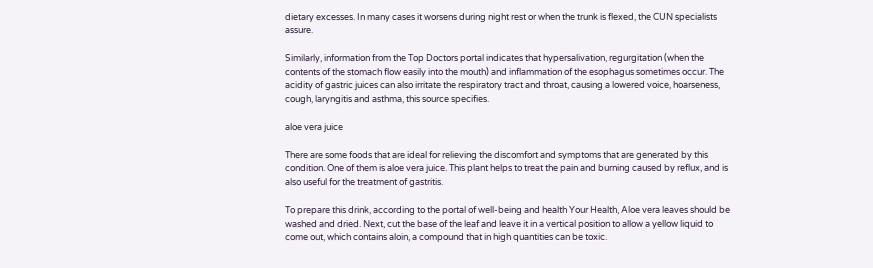dietary excesses. In many cases it worsens during night rest or when the trunk is flexed, the CUN specialists assure.

Similarly, information from the Top Doctors portal indicates that hypersalivation, regurgitation (when the contents of the stomach flow easily into the mouth) and inflammation of the esophagus sometimes occur. The acidity of gastric juices can also irritate the respiratory tract and throat, causing a lowered voice, hoarseness, cough, laryngitis and asthma, this source specifies.

aloe vera juice

There are some foods that are ideal for relieving the discomfort and symptoms that are generated by this condition. One of them is aloe vera juice. This plant helps to treat the pain and burning caused by reflux, and is also useful for the treatment of gastritis.

To prepare this drink, according to the portal of well-being and health Your Health, Aloe vera leaves should be washed and dried. Next, cut the base of the leaf and leave it in a vertical position to allow a yellow liquid to come out, which contains aloin, a compound that in high quantities can be toxic.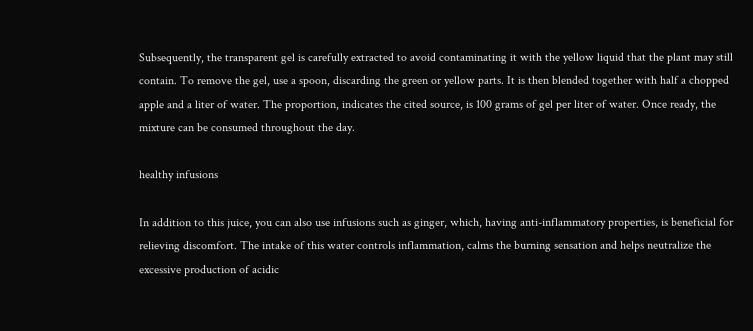Subsequently, the transparent gel is carefully extracted to avoid contaminating it with the yellow liquid that the plant may still contain. To remove the gel, use a spoon, discarding the green or yellow parts. It is then blended together with half a chopped apple and a liter of water. The proportion, indicates the cited source, is 100 grams of gel per liter of water. Once ready, the mixture can be consumed throughout the day.

healthy infusions

In addition to this juice, you can also use infusions such as ginger, which, having anti-inflammatory properties, is beneficial for relieving discomfort. The intake of this water controls inflammation, calms the burning sensation and helps neutralize the excessive production of acidic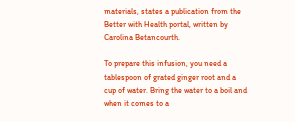materials, states a publication from the Better with Health portal, written by Carolina Betancourth.

To prepare this infusion, you need a tablespoon of grated ginger root and a cup of water. Bring the water to a boil and when it comes to a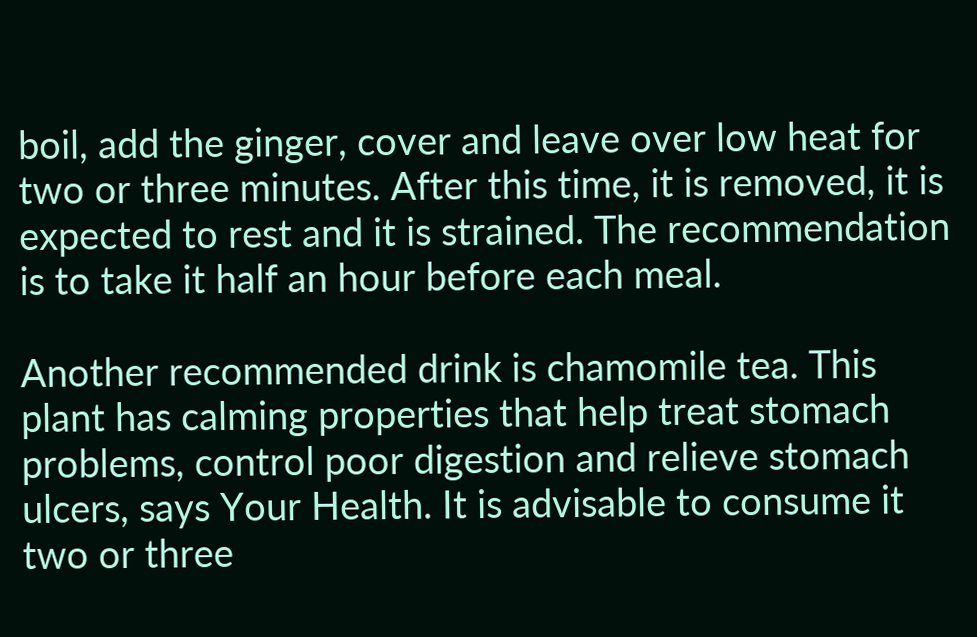boil, add the ginger, cover and leave over low heat for two or three minutes. After this time, it is removed, it is expected to rest and it is strained. The recommendation is to take it half an hour before each meal.

Another recommended drink is chamomile tea. This plant has calming properties that help treat stomach problems, control poor digestion and relieve stomach ulcers, says Your Health. It is advisable to consume it two or three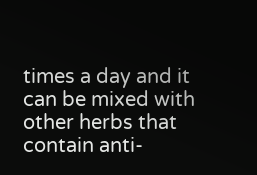times a day and it can be mixed with other herbs that contain anti-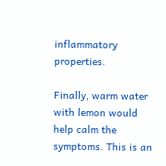inflammatory properties.

Finally, warm water with lemon would help calm the symptoms. This is an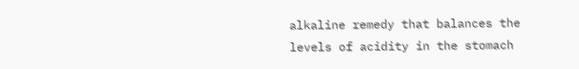alkaline remedy that balances the levels of acidity in the stomach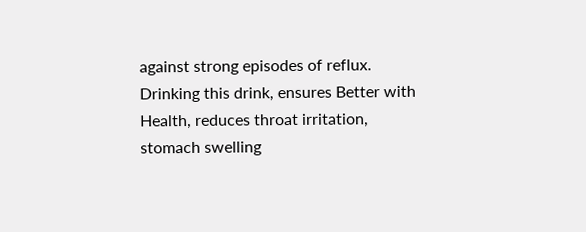against strong episodes of reflux. Drinking this drink, ensures Better with Health, reduces throat irritation, stomach swelling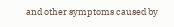and other symptoms caused by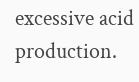excessive acid production.